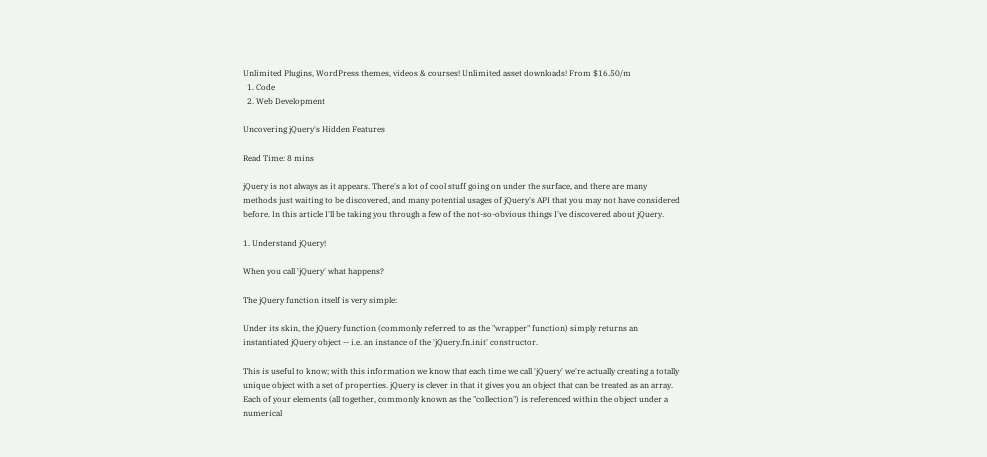Unlimited Plugins, WordPress themes, videos & courses! Unlimited asset downloads! From $16.50/m
  1. Code
  2. Web Development

Uncovering jQuery's Hidden Features

Read Time: 8 mins

jQuery is not always as it appears. There's a lot of cool stuff going on under the surface, and there are many methods just waiting to be discovered, and many potential usages of jQuery's API that you may not have considered before. In this article I'll be taking you through a few of the not-so-obvious things I've discovered about jQuery.

1. Understand jQuery!

When you call 'jQuery' what happens?

The jQuery function itself is very simple:

Under its skin, the jQuery function (commonly referred to as the "wrapper" function) simply returns an instantiated jQuery object -- i.e. an instance of the 'jQuery.fn.init' constructor.

This is useful to know; with this information we know that each time we call 'jQuery' we're actually creating a totally unique object with a set of properties. jQuery is clever in that it gives you an object that can be treated as an array. Each of your elements (all together, commonly known as the "collection") is referenced within the object under a numerical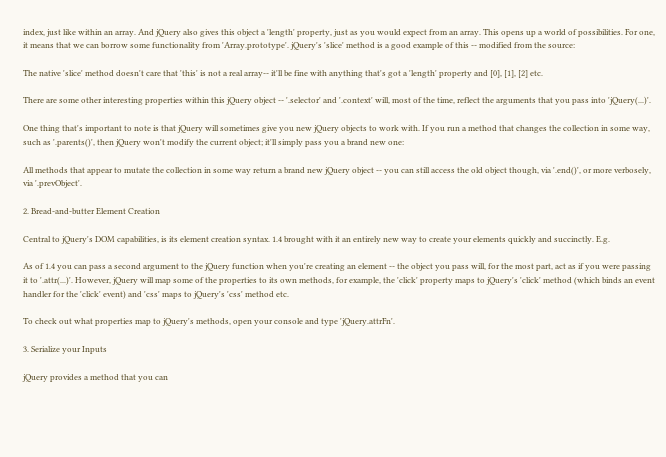index, just like within an array. And jQuery also gives this object a 'length' property, just as you would expect from an array. This opens up a world of possibilities. For one, it means that we can borrow some functionality from 'Array.prototype'. jQuery's 'slice' method is a good example of this -- modified from the source:

The native 'slice' method doesn't care that 'this' is not a real array-- it'll be fine with anything that's got a 'length' property and [0], [1], [2] etc.

There are some other interesting properties within this jQuery object -- '.selector' and '.context' will, most of the time, reflect the arguments that you pass into 'jQuery(...)'.

One thing that's important to note is that jQuery will sometimes give you new jQuery objects to work with. If you run a method that changes the collection in some way, such as '.parents()', then jQuery won't modify the current object; it'll simply pass you a brand new one:

All methods that appear to mutate the collection in some way return a brand new jQuery object -- you can still access the old object though, via '.end()', or more verbosely, via '.prevObject'.

2. Bread-and-butter Element Creation

Central to jQuery's DOM capabilities, is its element creation syntax. 1.4 brought with it an entirely new way to create your elements quickly and succinctly. E.g.

As of 1.4 you can pass a second argument to the jQuery function when you're creating an element -- the object you pass will, for the most part, act as if you were passing it to '.attr(...)'. However, jQuery will map some of the properties to its own methods, for example, the 'click' property maps to jQuery's 'click' method (which binds an event handler for the 'click' event) and 'css' maps to jQuery's 'css' method etc.

To check out what properties map to jQuery's methods, open your console and type 'jQuery.attrFn'.

3. Serialize your Inputs

jQuery provides a method that you can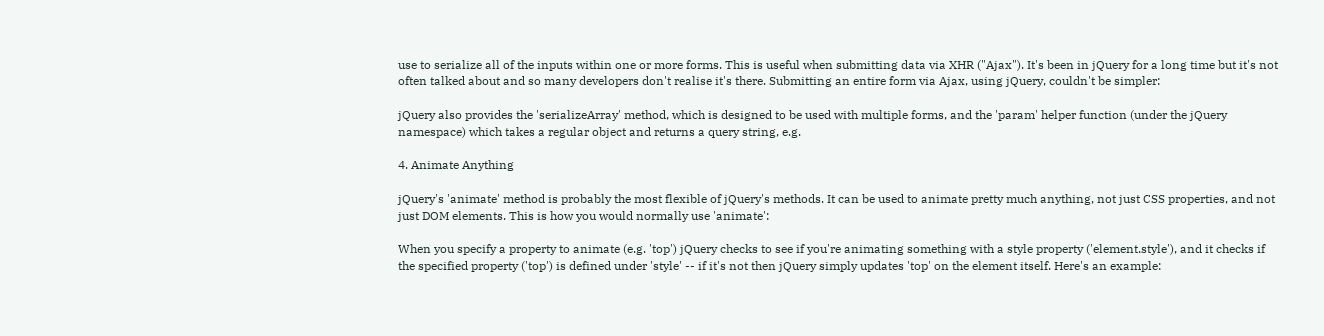use to serialize all of the inputs within one or more forms. This is useful when submitting data via XHR ("Ajax"). It's been in jQuery for a long time but it's not often talked about and so many developers don't realise it's there. Submitting an entire form via Ajax, using jQuery, couldn't be simpler:

jQuery also provides the 'serializeArray' method, which is designed to be used with multiple forms, and the 'param' helper function (under the jQuery namespace) which takes a regular object and returns a query string, e.g.

4. Animate Anything

jQuery's 'animate' method is probably the most flexible of jQuery's methods. It can be used to animate pretty much anything, not just CSS properties, and not just DOM elements. This is how you would normally use 'animate':

When you specify a property to animate (e.g. 'top') jQuery checks to see if you're animating something with a style property ('element.style'), and it checks if the specified property ('top') is defined under 'style' -- if it's not then jQuery simply updates 'top' on the element itself. Here's an example: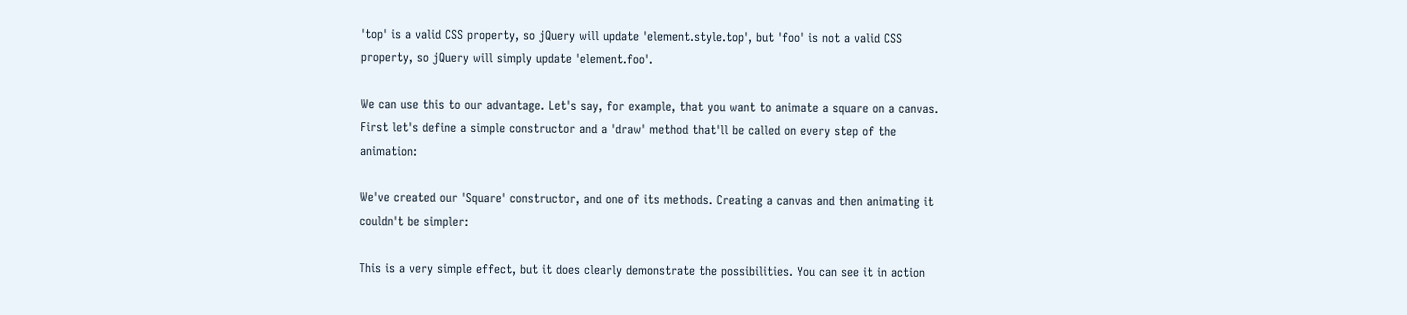'top' is a valid CSS property, so jQuery will update 'element.style.top', but 'foo' is not a valid CSS property, so jQuery will simply update 'element.foo'.

We can use this to our advantage. Let's say, for example, that you want to animate a square on a canvas. First let's define a simple constructor and a 'draw' method that'll be called on every step of the animation:

We've created our 'Square' constructor, and one of its methods. Creating a canvas and then animating it couldn't be simpler:

This is a very simple effect, but it does clearly demonstrate the possibilities. You can see it in action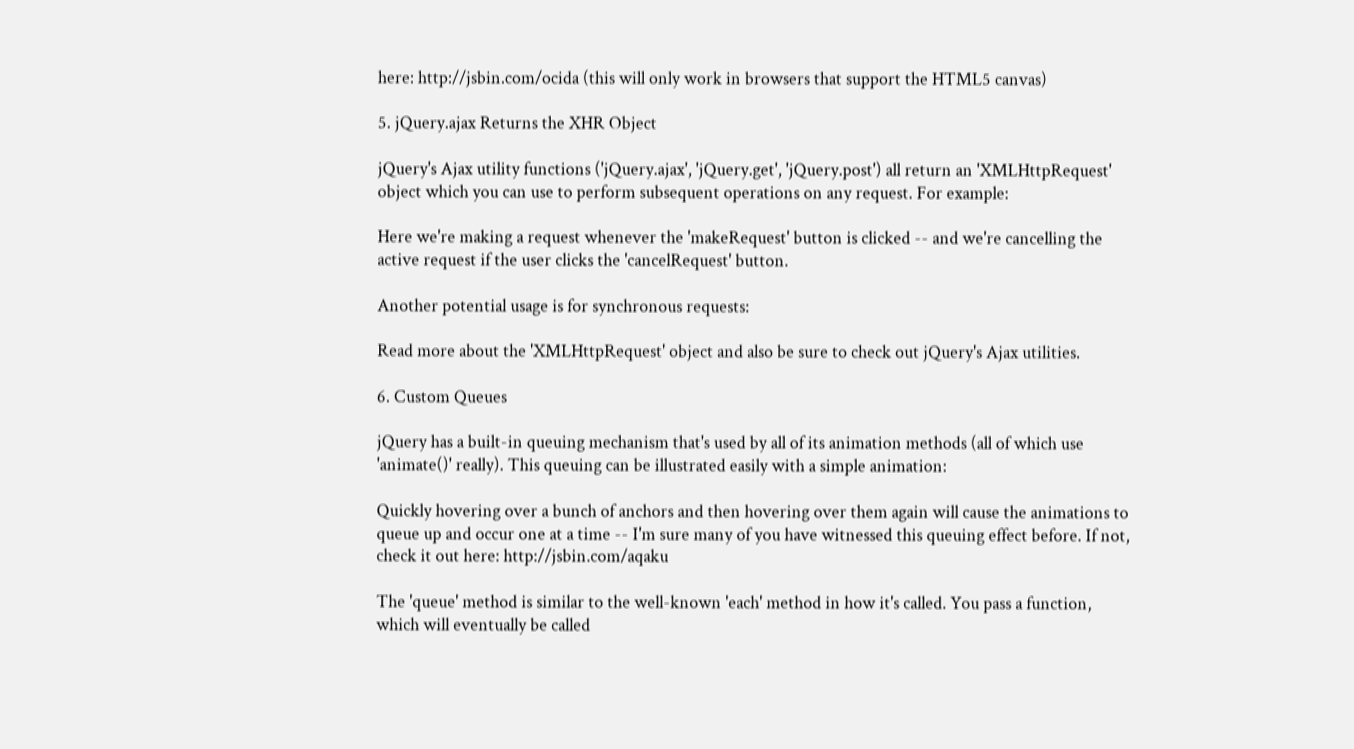here: http://jsbin.com/ocida (this will only work in browsers that support the HTML5 canvas)

5. jQuery.ajax Returns the XHR Object

jQuery's Ajax utility functions ('jQuery.ajax', 'jQuery.get', 'jQuery.post') all return an 'XMLHttpRequest' object which you can use to perform subsequent operations on any request. For example:

Here we're making a request whenever the 'makeRequest' button is clicked -- and we're cancelling the active request if the user clicks the 'cancelRequest' button.

Another potential usage is for synchronous requests:

Read more about the 'XMLHttpRequest' object and also be sure to check out jQuery's Ajax utilities.

6. Custom Queues

jQuery has a built-in queuing mechanism that's used by all of its animation methods (all of which use 'animate()' really). This queuing can be illustrated easily with a simple animation:

Quickly hovering over a bunch of anchors and then hovering over them again will cause the animations to queue up and occur one at a time -- I'm sure many of you have witnessed this queuing effect before. If not, check it out here: http://jsbin.com/aqaku

The 'queue' method is similar to the well-known 'each' method in how it's called. You pass a function, which will eventually be called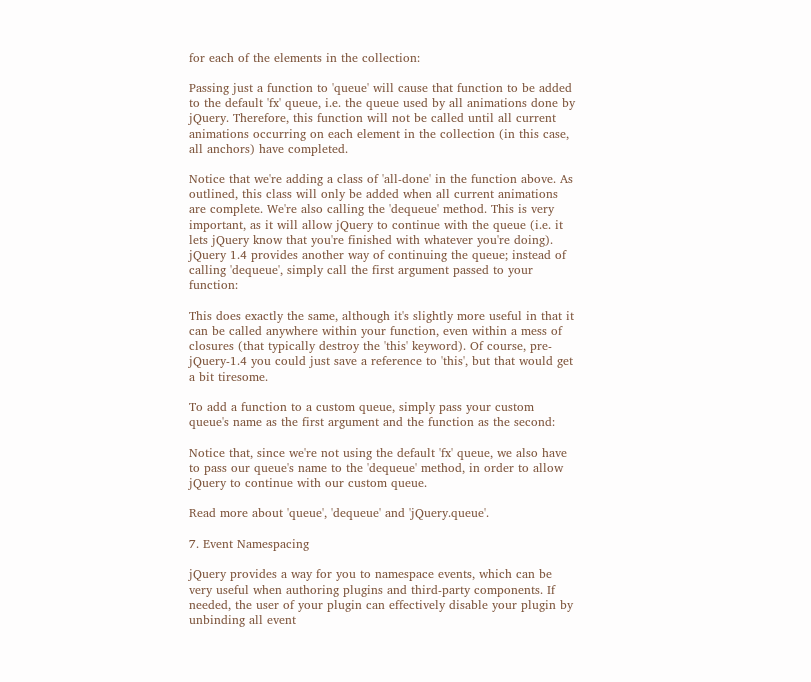for each of the elements in the collection:

Passing just a function to 'queue' will cause that function to be added to the default 'fx' queue, i.e. the queue used by all animations done by jQuery. Therefore, this function will not be called until all current animations occurring on each element in the collection (in this case, all anchors) have completed.

Notice that we're adding a class of 'all-done' in the function above. As outlined, this class will only be added when all current animations are complete. We're also calling the 'dequeue' method. This is very important, as it will allow jQuery to continue with the queue (i.e. it lets jQuery know that you're finished with whatever you're doing). jQuery 1.4 provides another way of continuing the queue; instead of calling 'dequeue', simply call the first argument passed to your function:

This does exactly the same, although it's slightly more useful in that it can be called anywhere within your function, even within a mess of closures (that typically destroy the 'this' keyword). Of course, pre-jQuery-1.4 you could just save a reference to 'this', but that would get a bit tiresome.

To add a function to a custom queue, simply pass your custom queue's name as the first argument and the function as the second:

Notice that, since we're not using the default 'fx' queue, we also have to pass our queue's name to the 'dequeue' method, in order to allow jQuery to continue with our custom queue.

Read more about 'queue', 'dequeue' and 'jQuery.queue'.

7. Event Namespacing

jQuery provides a way for you to namespace events, which can be very useful when authoring plugins and third-party components. If needed, the user of your plugin can effectively disable your plugin by unbinding all event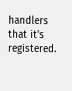handlers that it's registered.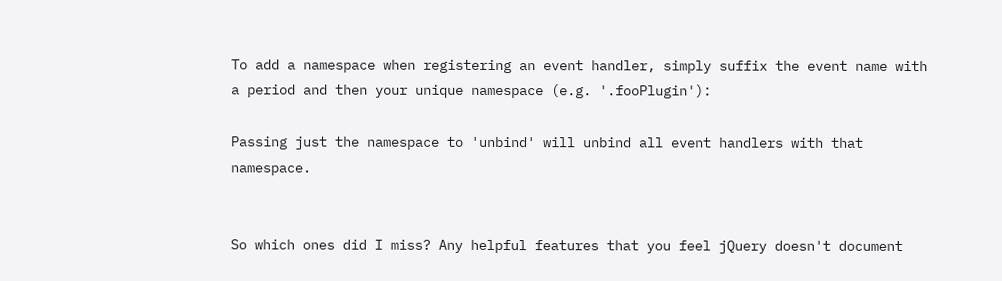To add a namespace when registering an event handler, simply suffix the event name with a period and then your unique namespace (e.g. '.fooPlugin'):

Passing just the namespace to 'unbind' will unbind all event handlers with that namespace.


So which ones did I miss? Any helpful features that you feel jQuery doesn't document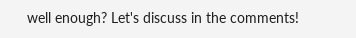well enough? Let's discuss in the comments!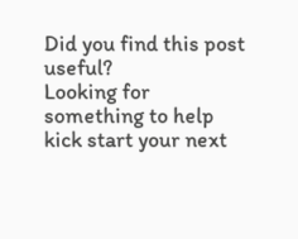Did you find this post useful?
Looking for something to help kick start your next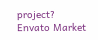project?
Envato Market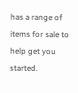has a range of items for sale to help get you started.